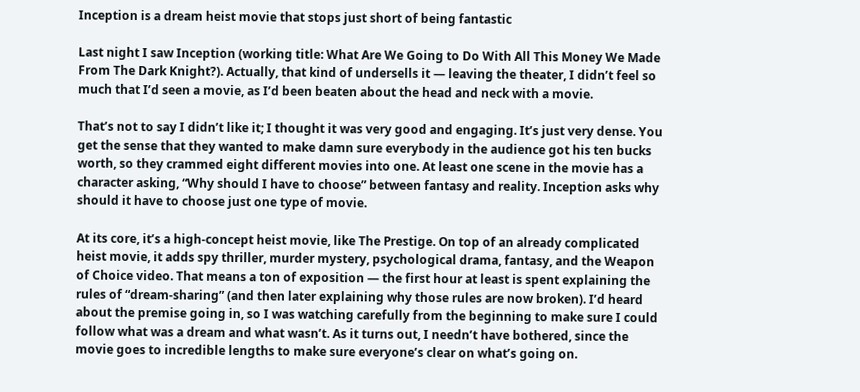Inception is a dream heist movie that stops just short of being fantastic

Last night I saw Inception (working title: What Are We Going to Do With All This Money We Made From The Dark Knight?). Actually, that kind of undersells it — leaving the theater, I didn’t feel so much that I’d seen a movie, as I’d been beaten about the head and neck with a movie.

That’s not to say I didn’t like it; I thought it was very good and engaging. It’s just very dense. You get the sense that they wanted to make damn sure everybody in the audience got his ten bucks worth, so they crammed eight different movies into one. At least one scene in the movie has a character asking, “Why should I have to choose” between fantasy and reality. Inception asks why should it have to choose just one type of movie.

At its core, it’s a high-concept heist movie, like The Prestige. On top of an already complicated heist movie, it adds spy thriller, murder mystery, psychological drama, fantasy, and the Weapon of Choice video. That means a ton of exposition — the first hour at least is spent explaining the rules of “dream-sharing” (and then later explaining why those rules are now broken). I’d heard about the premise going in, so I was watching carefully from the beginning to make sure I could follow what was a dream and what wasn’t. As it turns out, I needn’t have bothered, since the movie goes to incredible lengths to make sure everyone’s clear on what’s going on.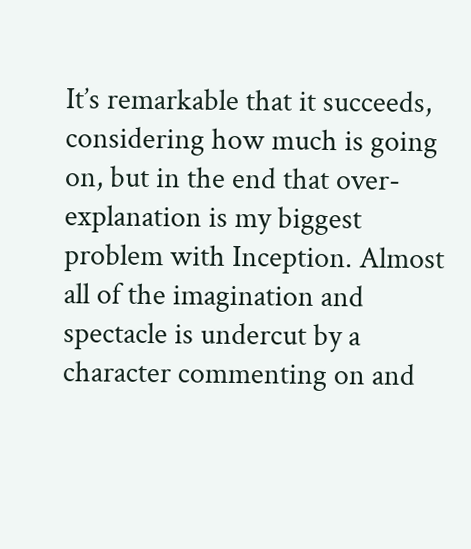It’s remarkable that it succeeds, considering how much is going on, but in the end that over-explanation is my biggest problem with Inception. Almost all of the imagination and spectacle is undercut by a character commenting on and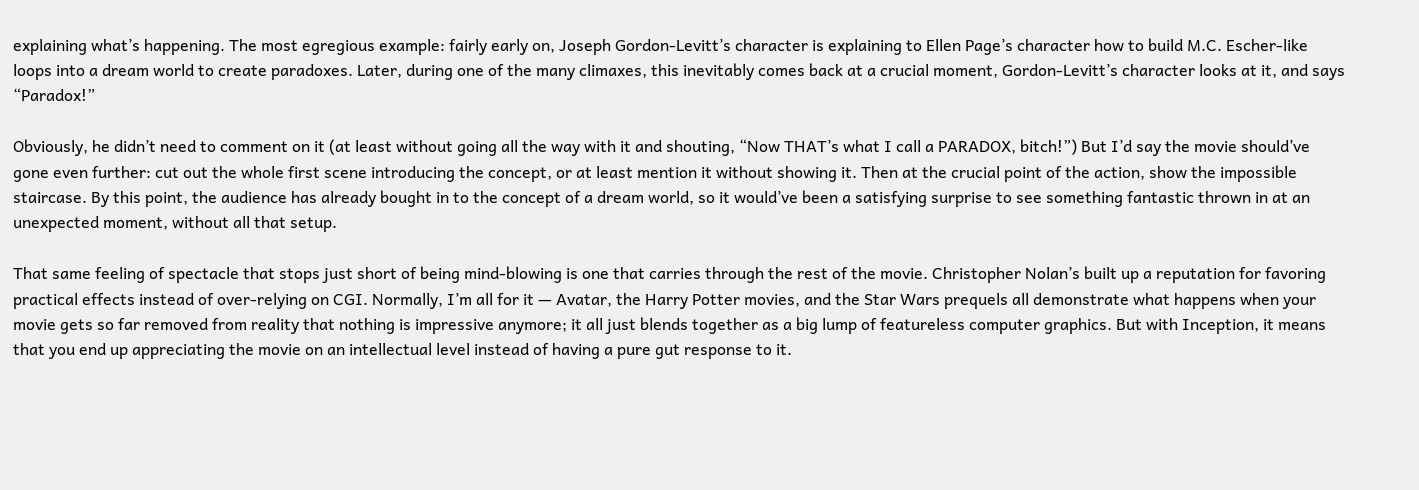explaining what’s happening. The most egregious example: fairly early on, Joseph Gordon-Levitt’s character is explaining to Ellen Page’s character how to build M.C. Escher-like loops into a dream world to create paradoxes. Later, during one of the many climaxes, this inevitably comes back at a crucial moment, Gordon-Levitt’s character looks at it, and says “Paradox!”

Obviously, he didn’t need to comment on it (at least without going all the way with it and shouting, “Now THAT’s what I call a PARADOX, bitch!”) But I’d say the movie should’ve gone even further: cut out the whole first scene introducing the concept, or at least mention it without showing it. Then at the crucial point of the action, show the impossible staircase. By this point, the audience has already bought in to the concept of a dream world, so it would’ve been a satisfying surprise to see something fantastic thrown in at an unexpected moment, without all that setup.

That same feeling of spectacle that stops just short of being mind-blowing is one that carries through the rest of the movie. Christopher Nolan’s built up a reputation for favoring practical effects instead of over-relying on CGI. Normally, I’m all for it — Avatar, the Harry Potter movies, and the Star Wars prequels all demonstrate what happens when your movie gets so far removed from reality that nothing is impressive anymore; it all just blends together as a big lump of featureless computer graphics. But with Inception, it means that you end up appreciating the movie on an intellectual level instead of having a pure gut response to it.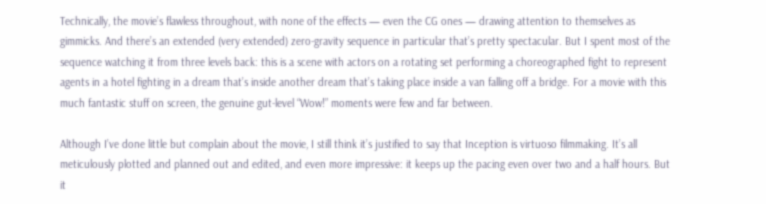Technically, the movie’s flawless throughout, with none of the effects — even the CG ones — drawing attention to themselves as gimmicks. And there’s an extended (very extended) zero-gravity sequence in particular that’s pretty spectacular. But I spent most of the sequence watching it from three levels back: this is a scene with actors on a rotating set performing a choreographed fight to represent agents in a hotel fighting in a dream that’s inside another dream that’s taking place inside a van falling off a bridge. For a movie with this much fantastic stuff on screen, the genuine gut-level “Wow!” moments were few and far between.

Although I’ve done little but complain about the movie, I still think it’s justified to say that Inception is virtuoso filmmaking. It’s all meticulously plotted and planned out and edited, and even more impressive: it keeps up the pacing even over two and a half hours. But it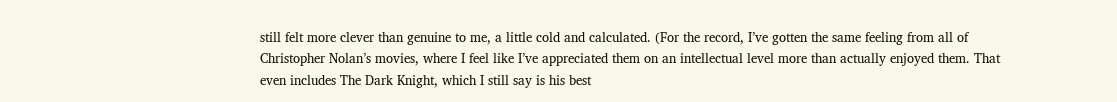still felt more clever than genuine to me, a little cold and calculated. (For the record, I’ve gotten the same feeling from all of Christopher Nolan’s movies, where I feel like I’ve appreciated them on an intellectual level more than actually enjoyed them. That even includes The Dark Knight, which I still say is his best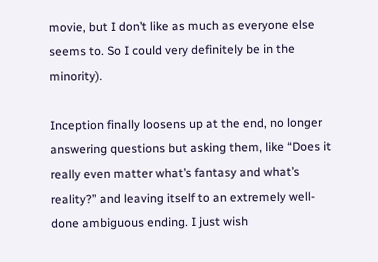movie, but I don’t like as much as everyone else seems to. So I could very definitely be in the minority).

Inception finally loosens up at the end, no longer answering questions but asking them, like “Does it really even matter what’s fantasy and what’s reality?” and leaving itself to an extremely well-done ambiguous ending. I just wish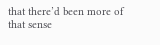that there’d been more of that sense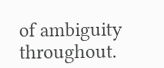of ambiguity throughout.